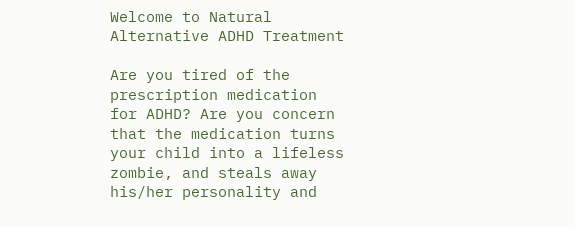Welcome to Natural Alternative ADHD Treatment

Are you tired of the prescription medication for ADHD? Are you concern that the medication turns your child into a lifeless zombie, and steals away his/her personality and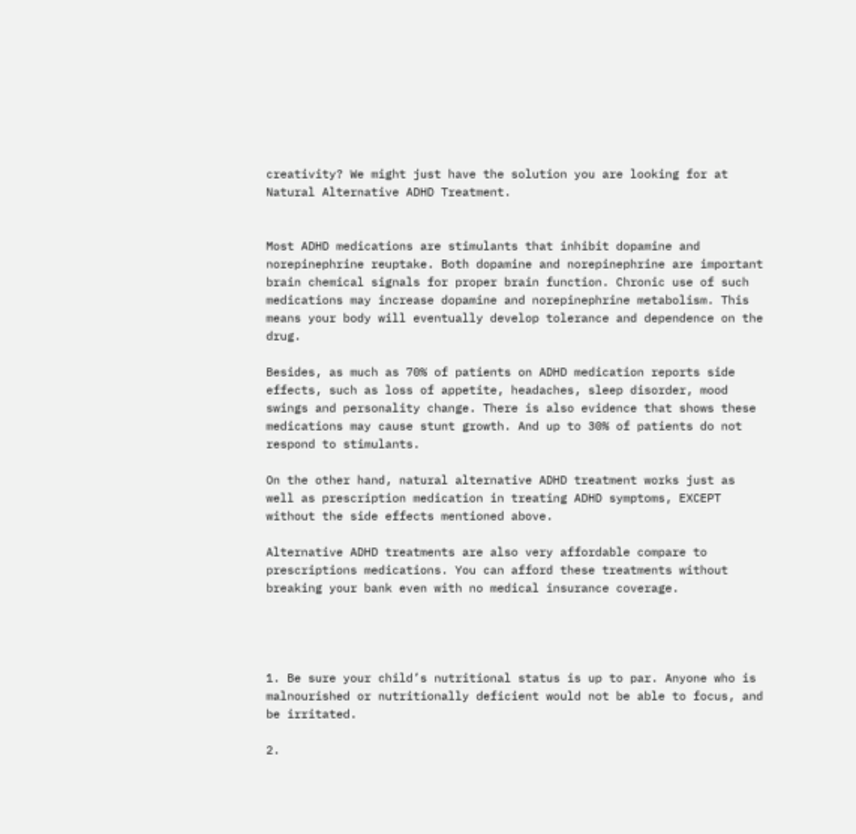creativity? We might just have the solution you are looking for at Natural Alternative ADHD Treatment.


Most ADHD medications are stimulants that inhibit dopamine and norepinephrine reuptake. Both dopamine and norepinephrine are important brain chemical signals for proper brain function. Chronic use of such medications may increase dopamine and norepinephrine metabolism. This means your body will eventually develop tolerance and dependence on the drug.

Besides, as much as 70% of patients on ADHD medication reports side effects, such as loss of appetite, headaches, sleep disorder, mood swings and personality change. There is also evidence that shows these medications may cause stunt growth. And up to 30% of patients do not respond to stimulants.

On the other hand, natural alternative ADHD treatment works just as well as prescription medication in treating ADHD symptoms, EXCEPT without the side effects mentioned above.

Alternative ADHD treatments are also very affordable compare to prescriptions medications. You can afford these treatments without breaking your bank even with no medical insurance coverage.




1. Be sure your child’s nutritional status is up to par. Anyone who is malnourished or nutritionally deficient would not be able to focus, and be irritated.

2.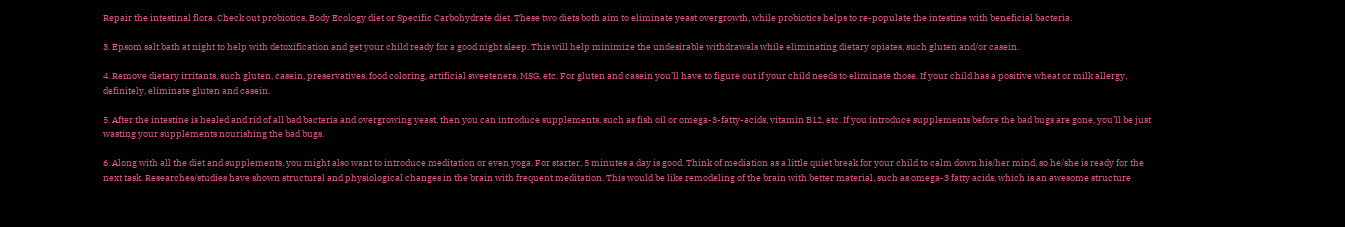Repair the intestinal flora. Check out probiotics, Body Ecology diet or Specific Carbohydrate diet. These two diets both aim to eliminate yeast overgrowth, while probiotics helps to re-populate the intestine with beneficial bacteria.

3. Epsom salt bath at night to help with detoxification and get your child ready for a good night sleep. This will help minimize the undesirable withdrawals while eliminating dietary opiates, such gluten and/or casein.

4. Remove dietary irritants, such gluten, casein, preservatives, food coloring, artificial sweeteners, MSG, etc. For gluten and casein you’ll have to figure out if your child needs to eliminate those. If your child has a positive wheat or milk allergy, definitely, eliminate gluten and casein.

5. After the intestine is healed and rid of all bad bacteria and overgrowing yeast, then you can introduce supplements, such as fish oil or omega-3-fatty-acids, vitamin B12, etc. If you introduce supplements before the bad bugs are gone, you’ll be just wasting your supplements nourishing the bad bugs.

6. Along with all the diet and supplements, you might also want to introduce meditation or even yoga. For starter, 5 minutes a day is good. Think of mediation as a little quiet break for your child to calm down his/her mind, so he/she is ready for the next task. Researches/studies have shown structural and physiological changes in the brain with frequent meditation. This would be like remodeling of the brain with better material, such as omega-3 fatty acids, which is an awesome structure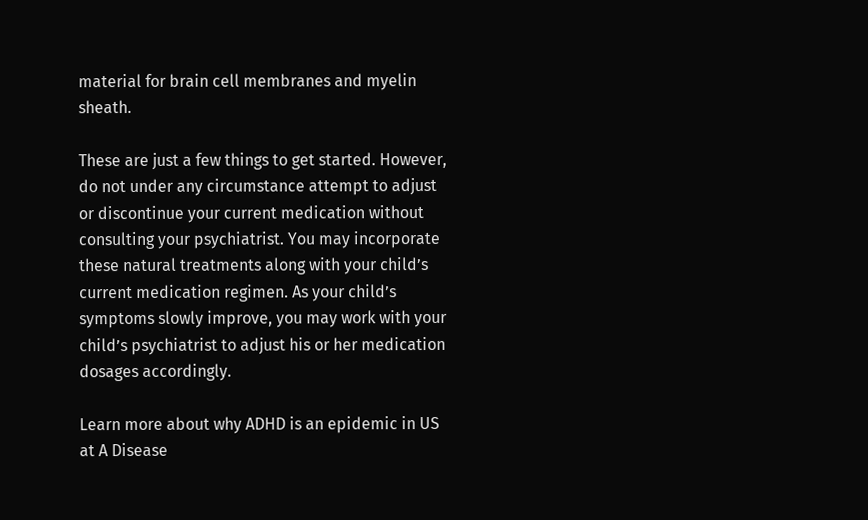material for brain cell membranes and myelin sheath.

These are just a few things to get started. However, do not under any circumstance attempt to adjust or discontinue your current medication without consulting your psychiatrist. You may incorporate these natural treatments along with your child’s current medication regimen. As your child’s symptoms slowly improve, you may work with your child’s psychiatrist to adjust his or her medication dosages accordingly.

Learn more about why ADHD is an epidemic in US at A Disease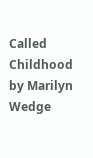Called Childhood by Marilyn Wedge